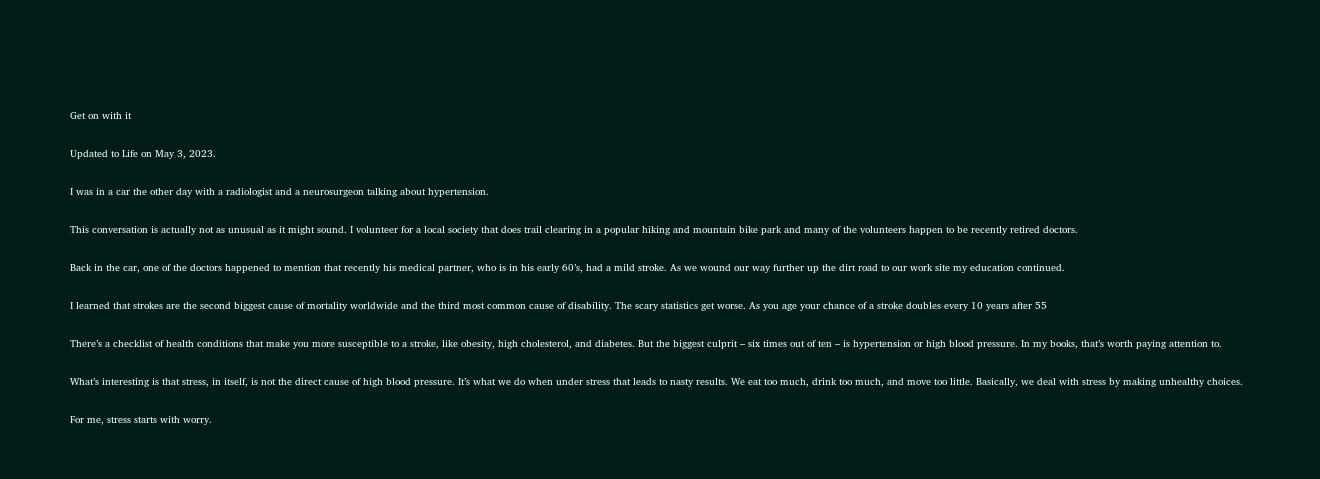Get on with it

Updated to Life on May 3, 2023.

I was in a car the other day with a radiologist and a neurosurgeon talking about hypertension.

This conversation is actually not as unusual as it might sound. I volunteer for a local society that does trail clearing in a popular hiking and mountain bike park and many of the volunteers happen to be recently retired doctors.

Back in the car, one of the doctors happened to mention that recently his medical partner, who is in his early 60’s, had a mild stroke. As we wound our way further up the dirt road to our work site my education continued.

I learned that strokes are the second biggest cause of mortality worldwide and the third most common cause of disability. The scary statistics get worse. As you age your chance of a stroke doubles every 10 years after 55

There’s a checklist of health conditions that make you more susceptible to a stroke, like obesity, high cholesterol, and diabetes. But the biggest culprit – six times out of ten – is hypertension or high blood pressure. In my books, that’s worth paying attention to.

What’s interesting is that stress, in itself, is not the direct cause of high blood pressure. It’s what we do when under stress that leads to nasty results. We eat too much, drink too much, and move too little. Basically, we deal with stress by making unhealthy choices.

For me, stress starts with worry.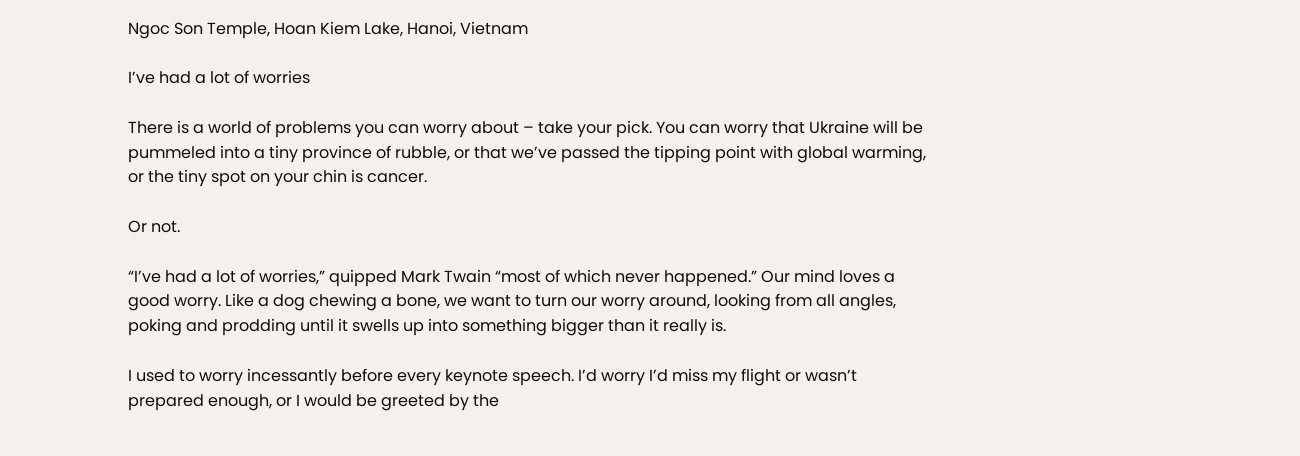Ngoc Son Temple, Hoan Kiem Lake, Hanoi, Vietnam

I’ve had a lot of worries

There is a world of problems you can worry about – take your pick. You can worry that Ukraine will be pummeled into a tiny province of rubble, or that we’ve passed the tipping point with global warming, or the tiny spot on your chin is cancer.

Or not.

“I’ve had a lot of worries,” quipped Mark Twain “most of which never happened.” Our mind loves a good worry. Like a dog chewing a bone, we want to turn our worry around, looking from all angles, poking and prodding until it swells up into something bigger than it really is.

I used to worry incessantly before every keynote speech. I’d worry I’d miss my flight or wasn’t prepared enough, or I would be greeted by the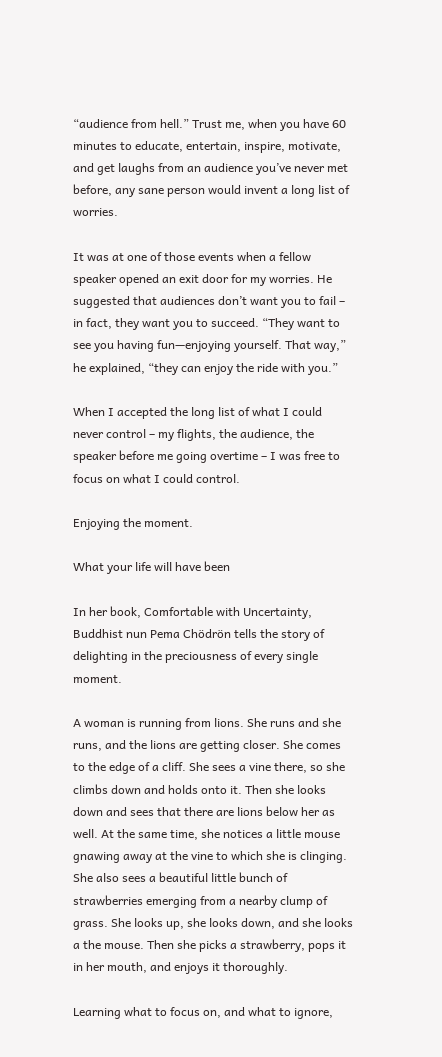“audience from hell.” Trust me, when you have 60 minutes to educate, entertain, inspire, motivate, and get laughs from an audience you’ve never met before, any sane person would invent a long list of worries.

It was at one of those events when a fellow speaker opened an exit door for my worries. He suggested that audiences don’t want you to fail – in fact, they want you to succeed. “They want to see you having fun—enjoying yourself. That way,” he explained, “they can enjoy the ride with you.”

When I accepted the long list of what I could never control – my flights, the audience, the speaker before me going overtime – I was free to focus on what I could control.

Enjoying the moment.

What your life will have been

In her book, Comfortable with Uncertainty, Buddhist nun Pema Chödrön tells the story of delighting in the preciousness of every single moment.

A woman is running from lions. She runs and she runs, and the lions are getting closer. She comes to the edge of a cliff. She sees a vine there, so she climbs down and holds onto it. Then she looks down and sees that there are lions below her as well. At the same time, she notices a little mouse gnawing away at the vine to which she is clinging. She also sees a beautiful little bunch of strawberries emerging from a nearby clump of grass. She looks up, she looks down, and she looks a the mouse. Then she picks a strawberry, pops it in her mouth, and enjoys it thoroughly.

Learning what to focus on, and what to ignore,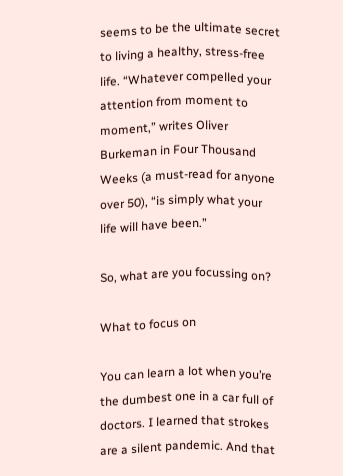seems to be the ultimate secret to living a healthy, stress-free life. “Whatever compelled your attention from moment to moment,” writes Oliver Burkeman in Four Thousand Weeks (a must-read for anyone over 50), “is simply what your life will have been.”

So, what are you focussing on?

What to focus on

You can learn a lot when you’re the dumbest one in a car full of doctors. I learned that strokes are a silent pandemic. And that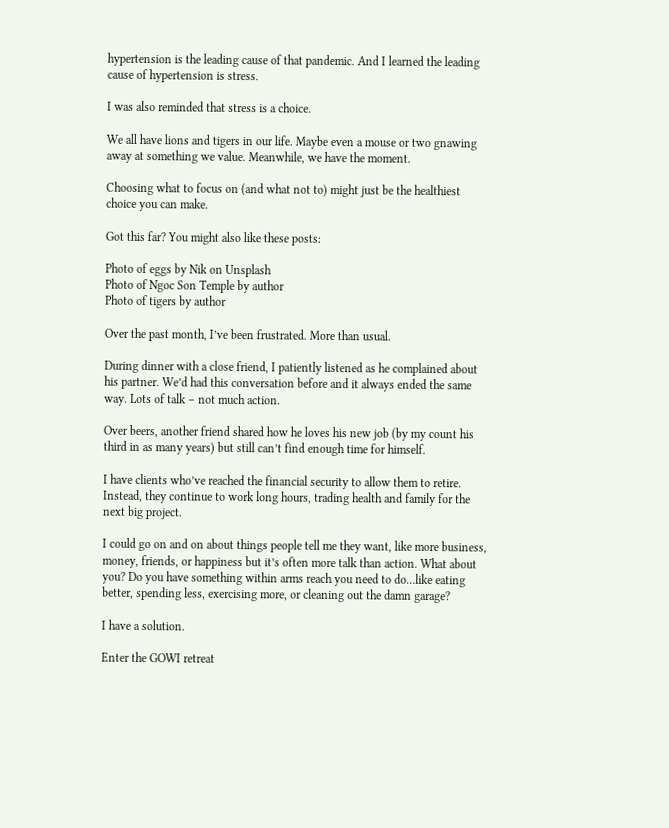hypertension is the leading cause of that pandemic. And I learned the leading cause of hypertension is stress.

I was also reminded that stress is a choice.

We all have lions and tigers in our life. Maybe even a mouse or two gnawing away at something we value. Meanwhile, we have the moment.

Choosing what to focus on (and what not to) might just be the healthiest choice you can make.

Got this far? You might also like these posts:

Photo of eggs by Nik on Unsplash
Photo of Ngoc Son Temple by author
Photo of tigers by author

Over the past month, I’ve been frustrated. More than usual.

During dinner with a close friend, I patiently listened as he complained about his partner. We’d had this conversation before and it always ended the same way. Lots of talk – not much action.

Over beers, another friend shared how he loves his new job (by my count his third in as many years) but still can’t find enough time for himself.

I have clients who’ve reached the financial security to allow them to retire. Instead, they continue to work long hours, trading health and family for the next big project.

I could go on and on about things people tell me they want, like more business, money, friends, or happiness but it’s often more talk than action. What about you? Do you have something within arms reach you need to do…like eating better, spending less, exercising more, or cleaning out the damn garage?

I have a solution.

Enter the GOWI retreat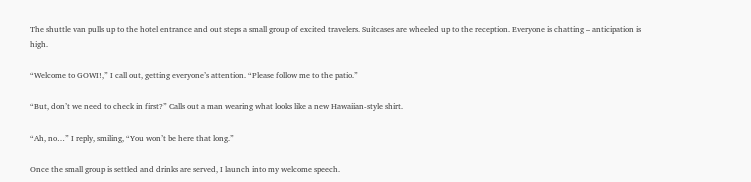The shuttle van pulls up to the hotel entrance and out steps a small group of excited travelers. Suitcases are wheeled up to the reception. Everyone is chatting – anticipation is high.

“Welcome to GOWI!,” I call out, getting everyone’s attention. “Please follow me to the patio.”

“But, don’t we need to check in first?” Calls out a man wearing what looks like a new Hawaiian-style shirt.

“Ah, no…” I reply, smiling, “You won’t be here that long.”

Once the small group is settled and drinks are served, I launch into my welcome speech.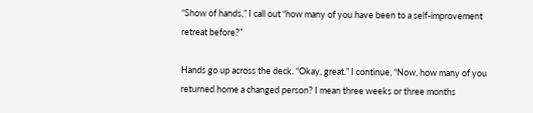“Show of hands,” I call out “how many of you have been to a self-improvement retreat before?”

Hands go up across the deck. “Okay, great.” I continue, “Now, how many of you returned home a changed person? I mean three weeks or three months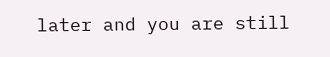later and you are still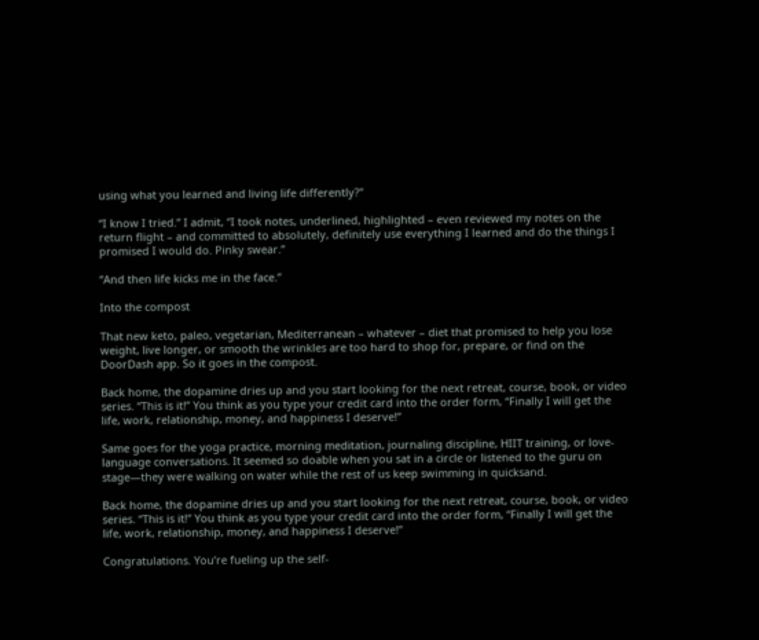using what you learned and living life differently?”

“I know I tried.” I admit, “I took notes, underlined, highlighted – even reviewed my notes on the return flight – and committed to absolutely, definitely use everything I learned and do the things I promised I would do. Pinky swear.”

“And then life kicks me in the face.”

Into the compost

That new keto, paleo, vegetarian, Mediterranean – whatever – diet that promised to help you lose weight, live longer, or smooth the wrinkles are too hard to shop for, prepare, or find on the DoorDash app. So it goes in the compost.

Back home, the dopamine dries up and you start looking for the next retreat, course, book, or video series. “This is it!” You think as you type your credit card into the order form, “Finally I will get the life, work, relationship, money, and happiness I deserve!”

Same goes for the yoga practice, morning meditation, journaling discipline, HIIT training, or love-language conversations. It seemed so doable when you sat in a circle or listened to the guru on stage—they were walking on water while the rest of us keep swimming in quicksand.

Back home, the dopamine dries up and you start looking for the next retreat, course, book, or video series. “This is it!” You think as you type your credit card into the order form, “Finally I will get the life, work, relationship, money, and happiness I deserve!”

Congratulations. You’re fueling up the self-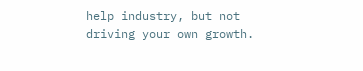help industry, but not driving your own growth.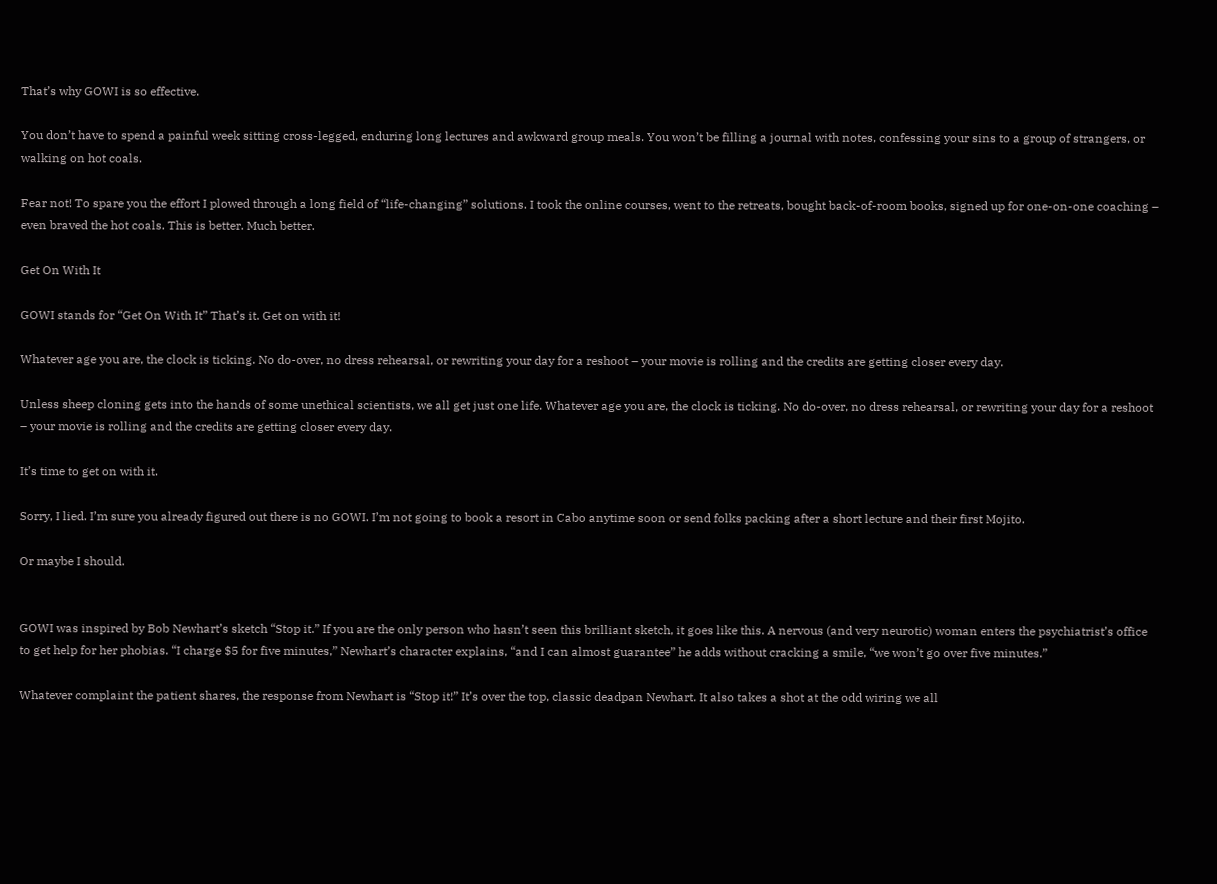That’s why GOWI is so effective.

You don’t have to spend a painful week sitting cross-legged, enduring long lectures and awkward group meals. You won’t be filling a journal with notes, confessing your sins to a group of strangers, or walking on hot coals.

Fear not! To spare you the effort I plowed through a long field of “life-changing” solutions. I took the online courses, went to the retreats, bought back-of-room books, signed up for one-on-one coaching – even braved the hot coals. This is better. Much better.

Get On With It

GOWI stands for “Get On With It” That’s it. Get on with it!

Whatever age you are, the clock is ticking. No do-over, no dress rehearsal, or rewriting your day for a reshoot – your movie is rolling and the credits are getting closer every day.

Unless sheep cloning gets into the hands of some unethical scientists, we all get just one life. Whatever age you are, the clock is ticking. No do-over, no dress rehearsal, or rewriting your day for a reshoot – your movie is rolling and the credits are getting closer every day.

It’s time to get on with it.

Sorry, I lied. I’m sure you already figured out there is no GOWI. I’m not going to book a resort in Cabo anytime soon or send folks packing after a short lecture and their first Mojito.

Or maybe I should.


GOWI was inspired by Bob Newhart’s sketch “Stop it.” If you are the only person who hasn’t seen this brilliant sketch, it goes like this. A nervous (and very neurotic) woman enters the psychiatrist’s office to get help for her phobias. “I charge $5 for five minutes,” Newhart’s character explains, “and I can almost guarantee” he adds without cracking a smile, “we won’t go over five minutes.”

Whatever complaint the patient shares, the response from Newhart is “Stop it!” It’s over the top, classic deadpan Newhart. It also takes a shot at the odd wiring we all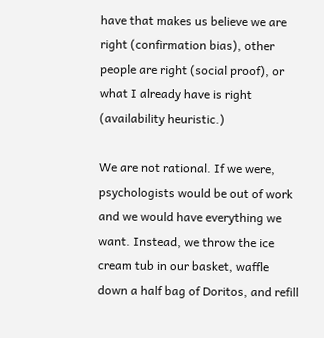have that makes us believe we are right (confirmation bias), other people are right (social proof), or what I already have is right (availability heuristic.)

We are not rational. If we were, psychologists would be out of work and we would have everything we want. Instead, we throw the ice cream tub in our basket, waffle down a half bag of Doritos, and refill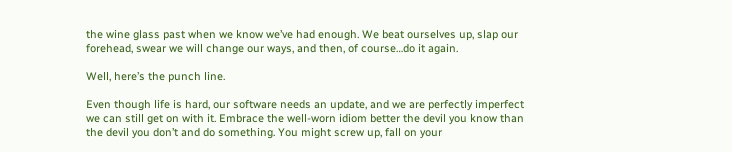the wine glass past when we know we’ve had enough. We beat ourselves up, slap our forehead, swear we will change our ways, and then, of course…do it again.

Well, here’s the punch line.

Even though life is hard, our software needs an update, and we are perfectly imperfect we can still get on with it. Embrace the well-worn idiom better the devil you know than the devil you don’t and do something. You might screw up, fall on your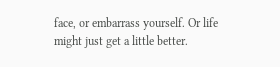face, or embarrass yourself. Or life might just get a little better.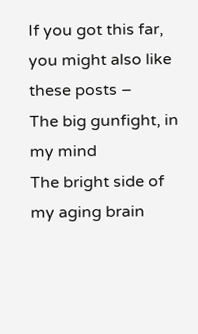If you got this far, you might also like these posts –
The big gunfight, in my mind
The bright side of my aging brain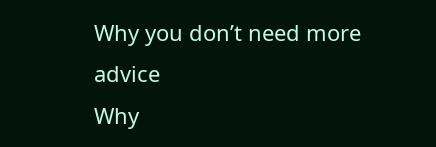Why you don’t need more advice
Why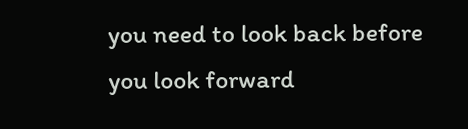you need to look back before you look forward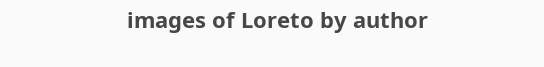images of Loreto by author